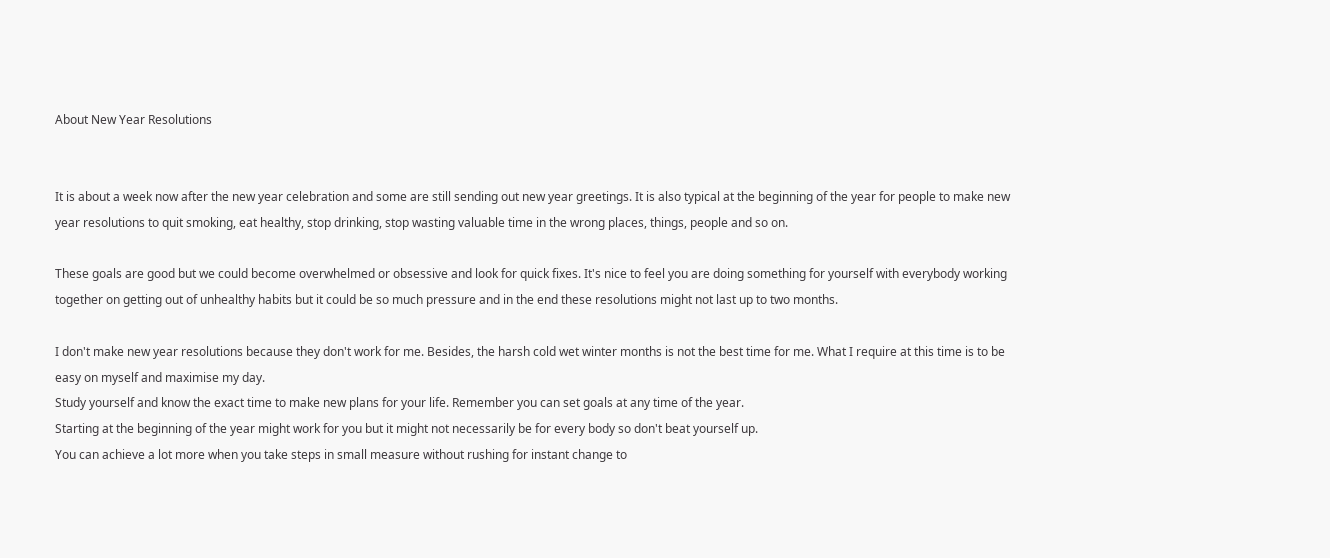About New Year Resolutions


It is about a week now after the new year celebration and some are still sending out new year greetings. It is also typical at the beginning of the year for people to make new year resolutions to quit smoking, eat healthy, stop drinking, stop wasting valuable time in the wrong places, things, people and so on.

These goals are good but we could become overwhelmed or obsessive and look for quick fixes. It's nice to feel you are doing something for yourself with everybody working together on getting out of unhealthy habits but it could be so much pressure and in the end these resolutions might not last up to two months.

I don't make new year resolutions because they don't work for me. Besides, the harsh cold wet winter months is not the best time for me. What I require at this time is to be easy on myself and maximise my day.
Study yourself and know the exact time to make new plans for your life. Remember you can set goals at any time of the year.
Starting at the beginning of the year might work for you but it might not necessarily be for every body so don't beat yourself up.
You can achieve a lot more when you take steps in small measure without rushing for instant change to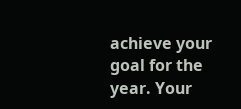achieve your goal for the year. Your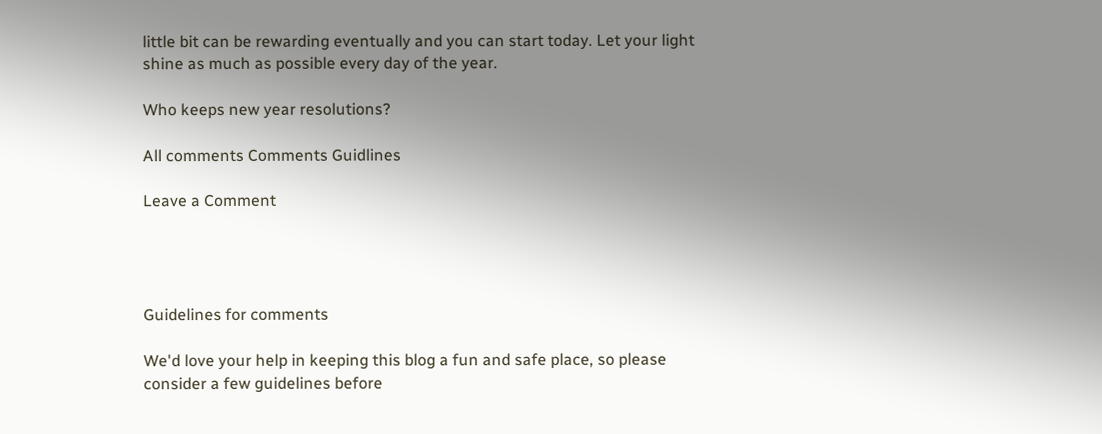little bit can be rewarding eventually and you can start today. Let your light shine as much as possible every day of the year.

Who keeps new year resolutions?

All comments Comments Guidlines

Leave a Comment




Guidelines for comments

We'd love your help in keeping this blog a fun and safe place, so please consider a few guidelines before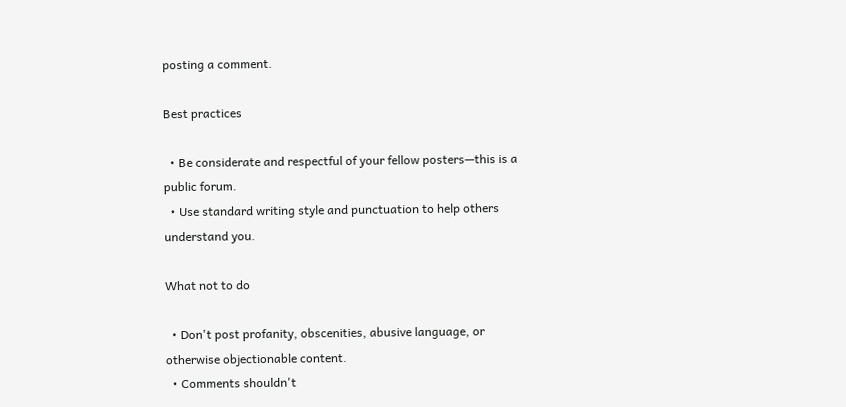posting a comment.

Best practices

  • Be considerate and respectful of your fellow posters—this is a public forum.
  • Use standard writing style and punctuation to help others understand you.

What not to do

  • Don't post profanity, obscenities, abusive language, or otherwise objectionable content.
  • Comments shouldn't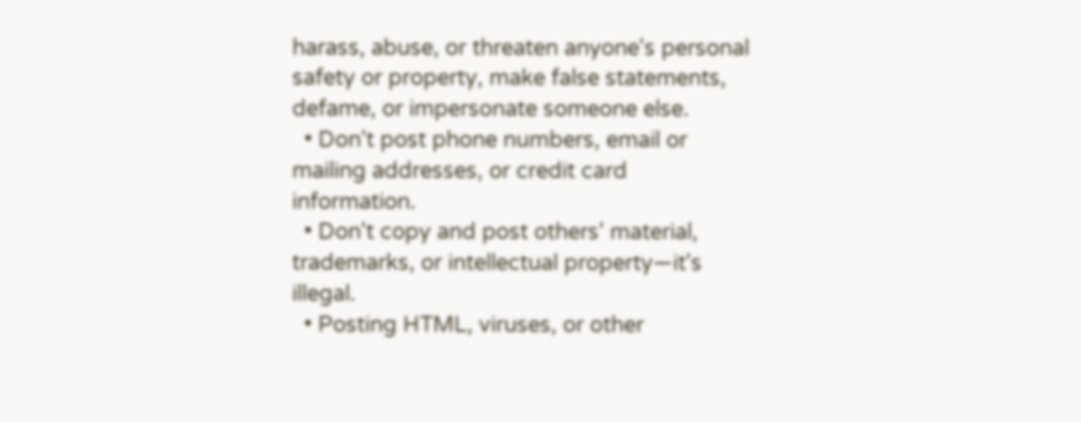harass, abuse, or threaten anyone's personal safety or property, make false statements, defame, or impersonate someone else.
  • Don't post phone numbers, email or mailing addresses, or credit card information.
  • Don't copy and post others' material, trademarks, or intellectual property—it's illegal.
  • Posting HTML, viruses, or other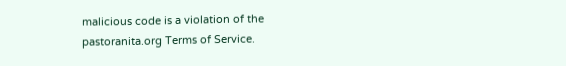malicious code is a violation of the pastoranita.org Terms of Service.